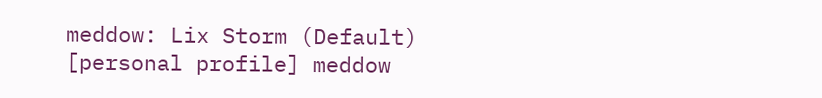meddow: Lix Storm (Default)
[personal profile] meddow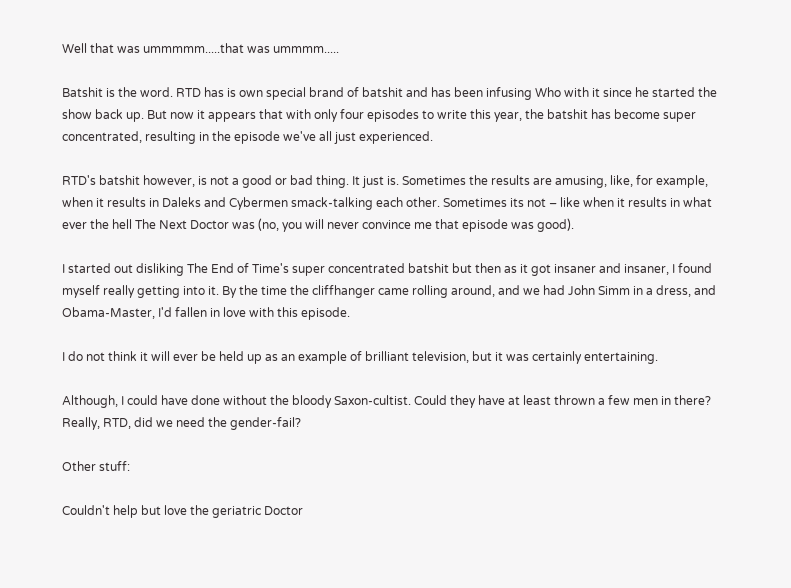Well that was ummmmm.....that was ummmm.....

Batshit is the word. RTD has is own special brand of batshit and has been infusing Who with it since he started the show back up. But now it appears that with only four episodes to write this year, the batshit has become super concentrated, resulting in the episode we've all just experienced.

RTD's batshit however, is not a good or bad thing. It just is. Sometimes the results are amusing, like, for example, when it results in Daleks and Cybermen smack-talking each other. Sometimes its not – like when it results in what ever the hell The Next Doctor was (no, you will never convince me that episode was good).

I started out disliking The End of Time's super concentrated batshit but then as it got insaner and insaner, I found myself really getting into it. By the time the cliffhanger came rolling around, and we had John Simm in a dress, and Obama-Master, I'd fallen in love with this episode.

I do not think it will ever be held up as an example of brilliant television, but it was certainly entertaining.

Although, I could have done without the bloody Saxon-cultist. Could they have at least thrown a few men in there? Really, RTD, did we need the gender-fail?

Other stuff:

Couldn't help but love the geriatric Doctor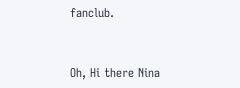fanclub.


Oh, Hi there Nina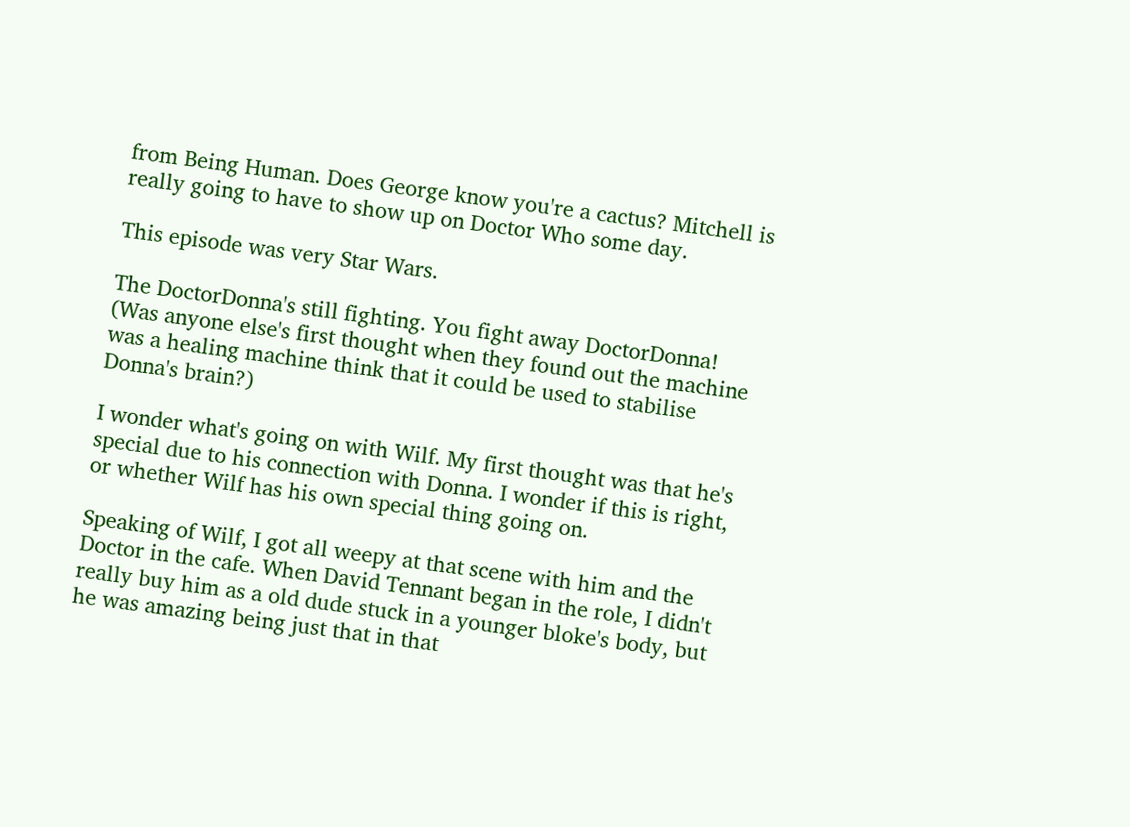from Being Human. Does George know you're a cactus? Mitchell is really going to have to show up on Doctor Who some day.

This episode was very Star Wars.

The DoctorDonna's still fighting. You fight away DoctorDonna! (Was anyone else's first thought when they found out the machine was a healing machine think that it could be used to stabilise Donna's brain?)

I wonder what's going on with Wilf. My first thought was that he's special due to his connection with Donna. I wonder if this is right, or whether Wilf has his own special thing going on.

Speaking of Wilf, I got all weepy at that scene with him and the Doctor in the cafe. When David Tennant began in the role, I didn't really buy him as a old dude stuck in a younger bloke's body, but he was amazing being just that in that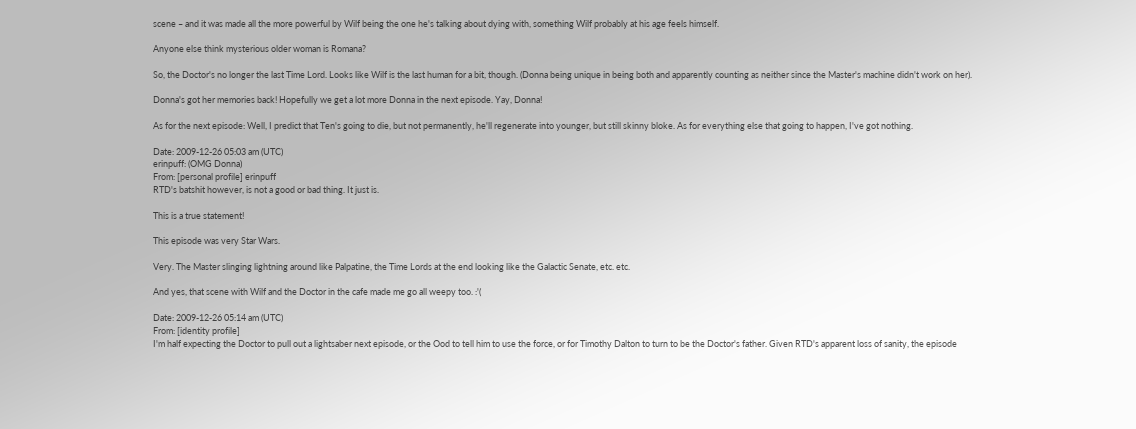scene – and it was made all the more powerful by Wilf being the one he's talking about dying with, something Wilf probably at his age feels himself.

Anyone else think mysterious older woman is Romana?

So, the Doctor's no longer the last Time Lord. Looks like Wilf is the last human for a bit, though. (Donna being unique in being both and apparently counting as neither since the Master's machine didn't work on her).

Donna's got her memories back! Hopefully we get a lot more Donna in the next episode. Yay, Donna!

As for the next episode: Well, I predict that Ten's going to die, but not permanently, he'll regenerate into younger, but still skinny bloke. As for everything else that going to happen, I've got nothing.

Date: 2009-12-26 05:03 am (UTC)
erinpuff: (OMG Donna)
From: [personal profile] erinpuff
RTD's batshit however, is not a good or bad thing. It just is.

This is a true statement!

This episode was very Star Wars.

Very. The Master slinging lightning around like Palpatine, the Time Lords at the end looking like the Galactic Senate, etc. etc.

And yes, that scene with Wilf and the Doctor in the cafe made me go all weepy too. :'(

Date: 2009-12-26 05:14 am (UTC)
From: [identity profile]
I'm half expecting the Doctor to pull out a lightsaber next episode, or the Ood to tell him to use the force, or for Timothy Dalton to turn to be the Doctor's father. Given RTD's apparent loss of sanity, the episode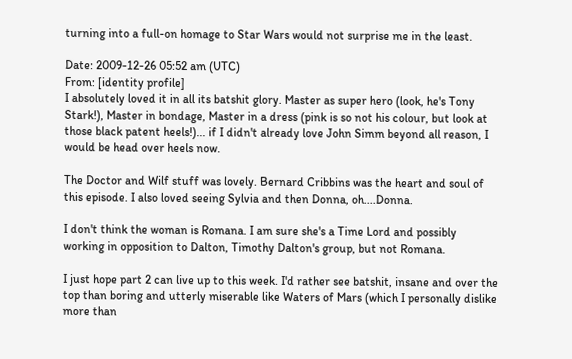turning into a full-on homage to Star Wars would not surprise me in the least.

Date: 2009-12-26 05:52 am (UTC)
From: [identity profile]
I absolutely loved it in all its batshit glory. Master as super hero (look, he's Tony Stark!), Master in bondage, Master in a dress (pink is so not his colour, but look at those black patent heels!)... if I didn't already love John Simm beyond all reason, I would be head over heels now.

The Doctor and Wilf stuff was lovely. Bernard Cribbins was the heart and soul of this episode. I also loved seeing Sylvia and then Donna, oh....Donna.

I don't think the woman is Romana. I am sure she's a Time Lord and possibly working in opposition to Dalton, Timothy Dalton's group, but not Romana.

I just hope part 2 can live up to this week. I'd rather see batshit, insane and over the top than boring and utterly miserable like Waters of Mars (which I personally dislike more than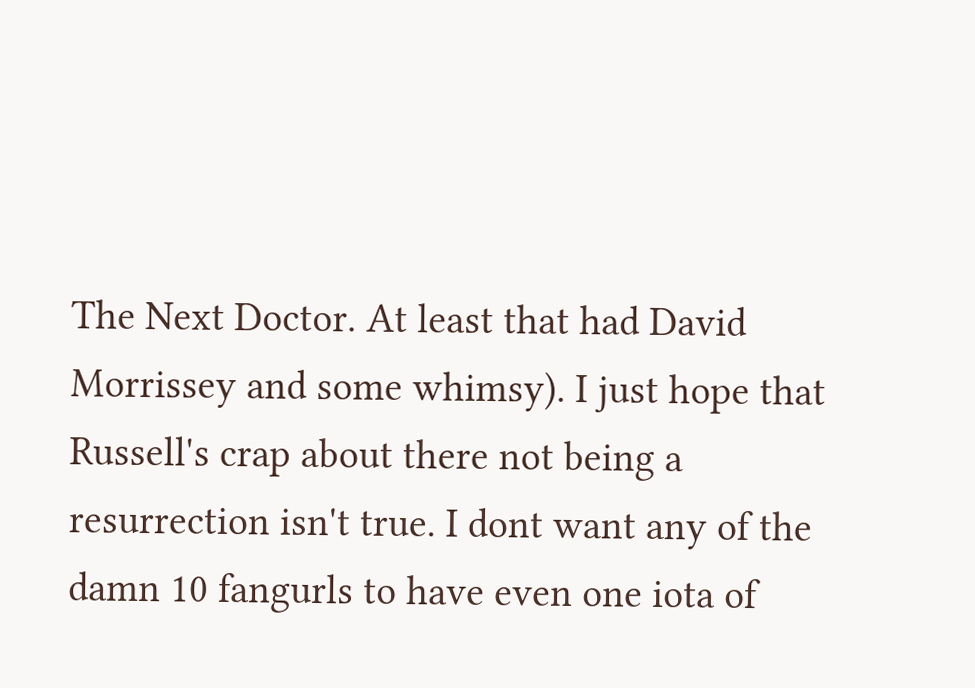The Next Doctor. At least that had David Morrissey and some whimsy). I just hope that Russell's crap about there not being a resurrection isn't true. I dont want any of the damn 10 fangurls to have even one iota of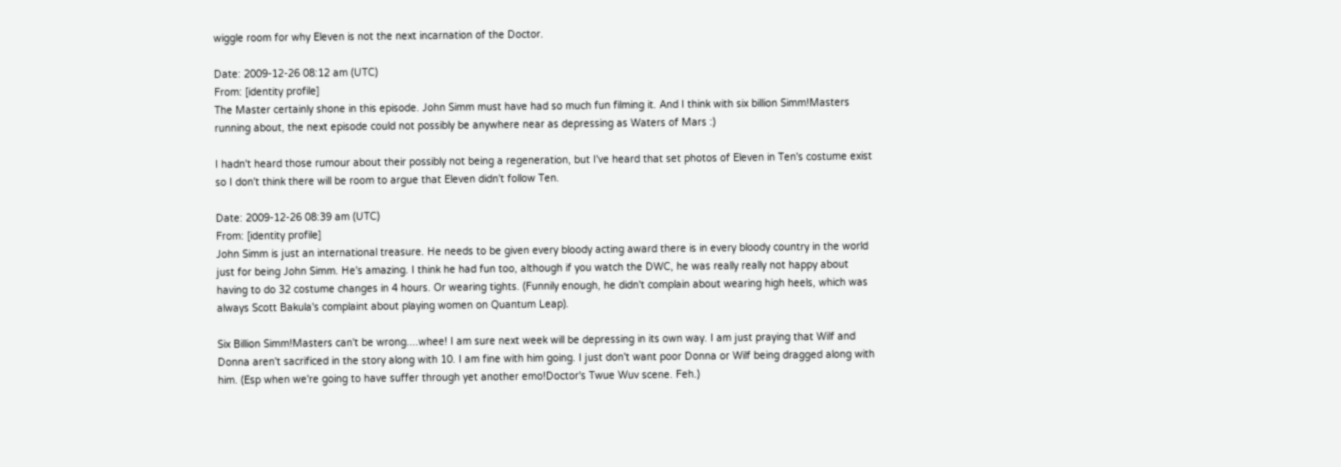wiggle room for why Eleven is not the next incarnation of the Doctor.

Date: 2009-12-26 08:12 am (UTC)
From: [identity profile]
The Master certainly shone in this episode. John Simm must have had so much fun filming it. And I think with six billion Simm!Masters running about, the next episode could not possibly be anywhere near as depressing as Waters of Mars :)

I hadn't heard those rumour about their possibly not being a regeneration, but I've heard that set photos of Eleven in Ten's costume exist so I don't think there will be room to argue that Eleven didn't follow Ten.

Date: 2009-12-26 08:39 am (UTC)
From: [identity profile]
John Simm is just an international treasure. He needs to be given every bloody acting award there is in every bloody country in the world just for being John Simm. He's amazing. I think he had fun too, although if you watch the DWC, he was really really not happy about having to do 32 costume changes in 4 hours. Or wearing tights. (Funnily enough, he didn't complain about wearing high heels, which was always Scott Bakula's complaint about playing women on Quantum Leap).

Six Billion Simm!Masters can't be wrong....whee! I am sure next week will be depressing in its own way. I am just praying that Wilf and Donna aren't sacrificed in the story along with 10. I am fine with him going. I just don't want poor Donna or Wilf being dragged along with him. (Esp when we're going to have suffer through yet another emo!Doctor's Twue Wuv scene. Feh.)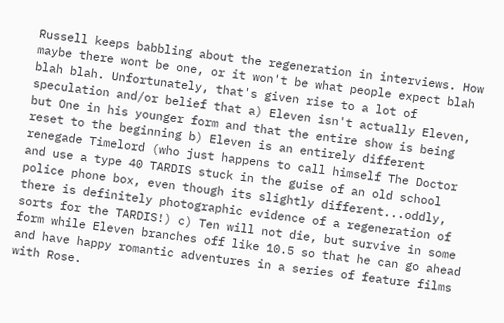Russell keeps babbling about the regeneration in interviews. How maybe there wont be one, or it won't be what people expect blah blah blah. Unfortunately, that's given rise to a lot of speculation and/or belief that a) Eleven isn't actually Eleven, but One in his younger form and that the entire show is being reset to the beginning b) Eleven is an entirely different renegade Timelord (who just happens to call himself The Doctor and use a type 40 TARDIS stuck in the guise of an old school police phone box, even though its slightly different...oddly, there is definitely photographic evidence of a regeneration of sorts for the TARDIS!) c) Ten will not die, but survive in some form while Eleven branches off like 10.5 so that he can go ahead and have happy romantic adventures in a series of feature films with Rose.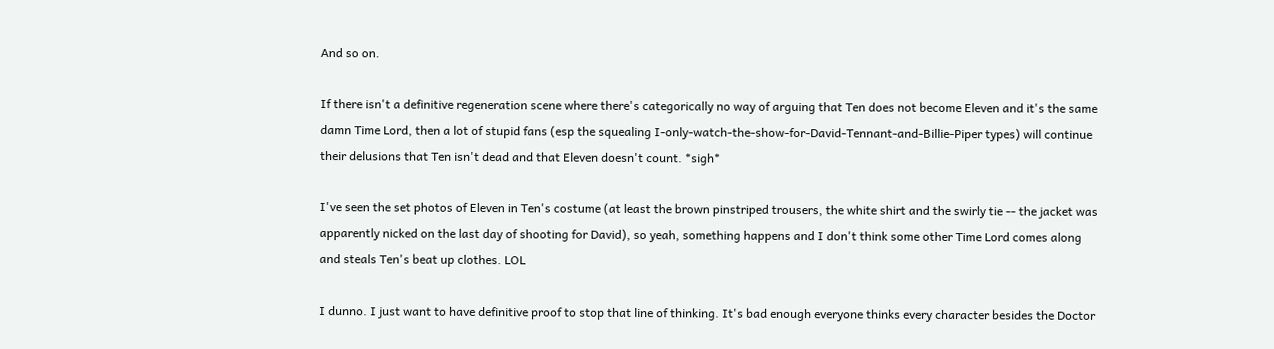And so on.

If there isn't a definitive regeneration scene where there's categorically no way of arguing that Ten does not become Eleven and it's the same damn Time Lord, then a lot of stupid fans (esp the squealing I-only-watch-the-show-for-David-Tennant-and-Billie-Piper types) will continue their delusions that Ten isn't dead and that Eleven doesn't count. *sigh*

I've seen the set photos of Eleven in Ten's costume (at least the brown pinstriped trousers, the white shirt and the swirly tie -- the jacket was apparently nicked on the last day of shooting for David), so yeah, something happens and I don't think some other Time Lord comes along and steals Ten's beat up clothes. LOL

I dunno. I just want to have definitive proof to stop that line of thinking. It's bad enough everyone thinks every character besides the Doctor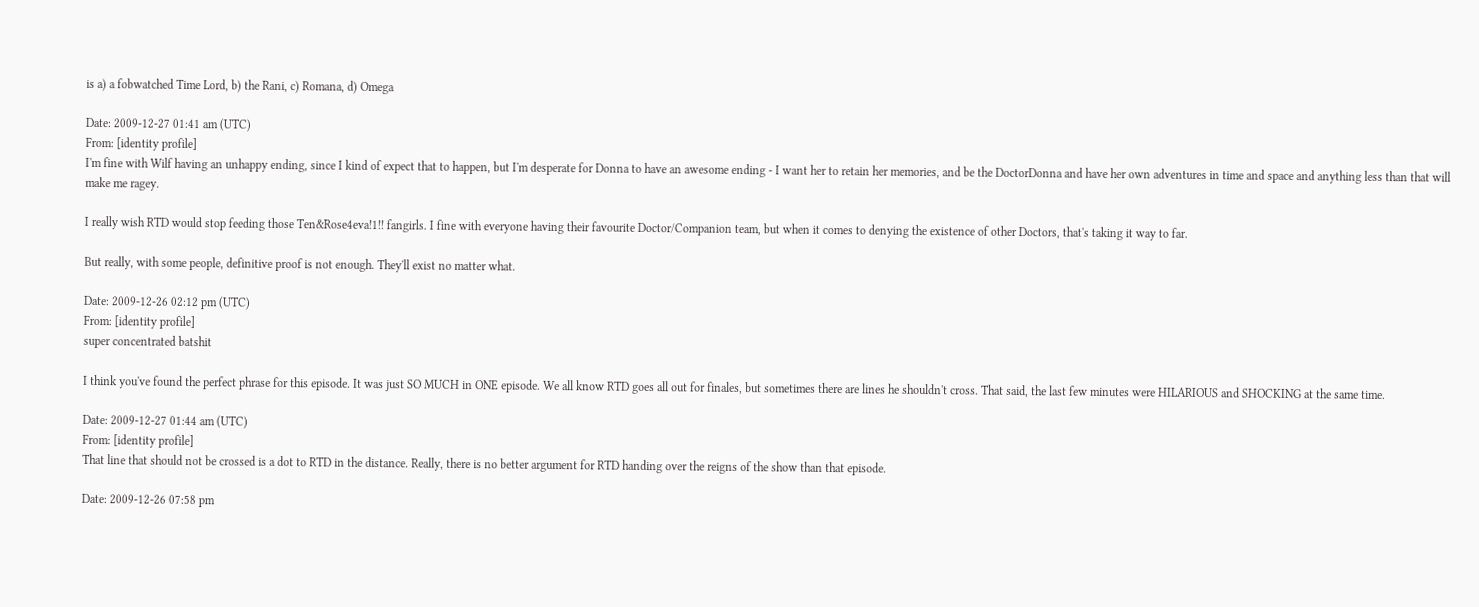is a) a fobwatched Time Lord, b) the Rani, c) Romana, d) Omega

Date: 2009-12-27 01:41 am (UTC)
From: [identity profile]
I'm fine with Wilf having an unhappy ending, since I kind of expect that to happen, but I'm desperate for Donna to have an awesome ending - I want her to retain her memories, and be the DoctorDonna and have her own adventures in time and space and anything less than that will make me ragey.

I really wish RTD would stop feeding those Ten&Rose4eva!1!! fangirls. I fine with everyone having their favourite Doctor/Companion team, but when it comes to denying the existence of other Doctors, that's taking it way to far.

But really, with some people, definitive proof is not enough. They'll exist no matter what.

Date: 2009-12-26 02:12 pm (UTC)
From: [identity profile]
super concentrated batshit

I think you've found the perfect phrase for this episode. It was just SO MUCH in ONE episode. We all know RTD goes all out for finales, but sometimes there are lines he shouldn't cross. That said, the last few minutes were HILARIOUS and SHOCKING at the same time.

Date: 2009-12-27 01:44 am (UTC)
From: [identity profile]
That line that should not be crossed is a dot to RTD in the distance. Really, there is no better argument for RTD handing over the reigns of the show than that episode.

Date: 2009-12-26 07:58 pm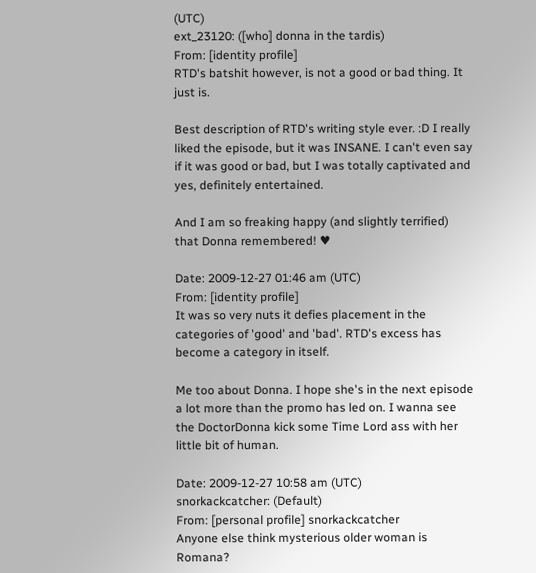(UTC)
ext_23120: ([who] donna in the tardis)
From: [identity profile]
RTD's batshit however, is not a good or bad thing. It just is.

Best description of RTD's writing style ever. :D I really liked the episode, but it was INSANE. I can't even say if it was good or bad, but I was totally captivated and yes, definitely entertained.

And I am so freaking happy (and slightly terrified) that Donna remembered! ♥

Date: 2009-12-27 01:46 am (UTC)
From: [identity profile]
It was so very nuts it defies placement in the categories of 'good' and 'bad'. RTD's excess has become a category in itself.

Me too about Donna. I hope she's in the next episode a lot more than the promo has led on. I wanna see the DoctorDonna kick some Time Lord ass with her little bit of human.

Date: 2009-12-27 10:58 am (UTC)
snorkackcatcher: (Default)
From: [personal profile] snorkackcatcher
Anyone else think mysterious older woman is Romana?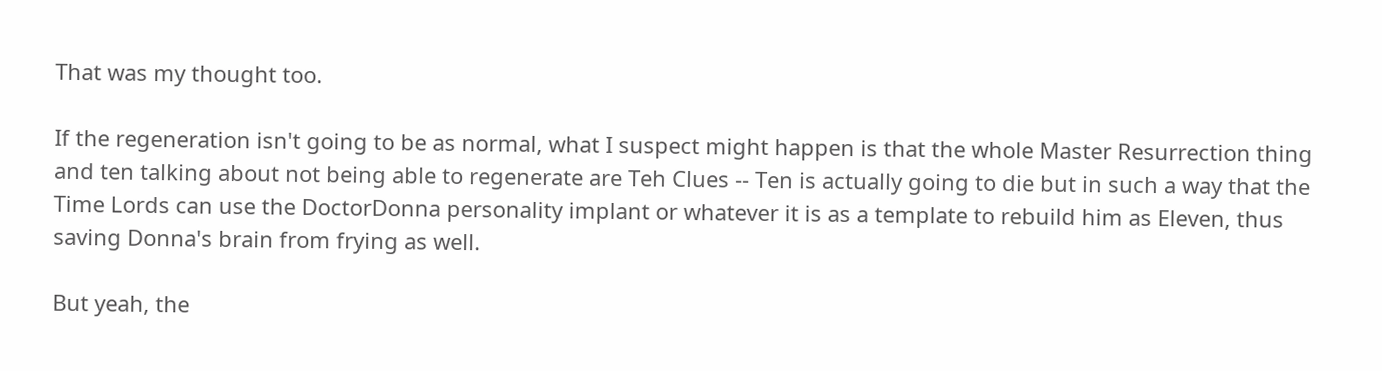That was my thought too.

If the regeneration isn't going to be as normal, what I suspect might happen is that the whole Master Resurrection thing and ten talking about not being able to regenerate are Teh Clues -- Ten is actually going to die but in such a way that the Time Lords can use the DoctorDonna personality implant or whatever it is as a template to rebuild him as Eleven, thus saving Donna's brain from frying as well.

But yeah, the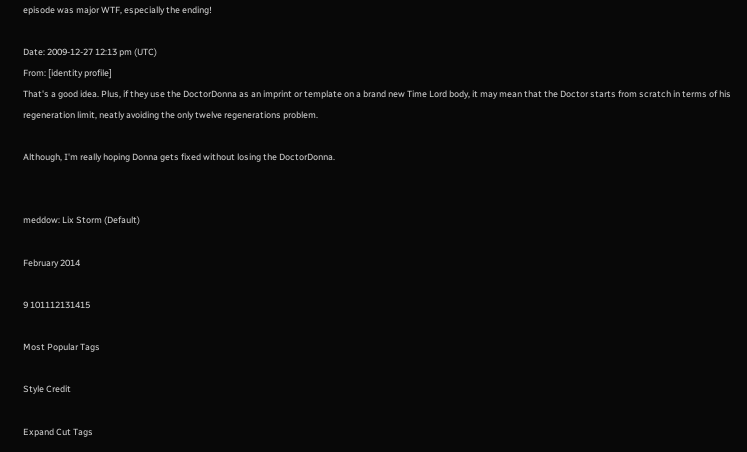episode was major WTF, especially the ending!

Date: 2009-12-27 12:13 pm (UTC)
From: [identity profile]
That's a good idea. Plus, if they use the DoctorDonna as an imprint or template on a brand new Time Lord body, it may mean that the Doctor starts from scratch in terms of his regeneration limit, neatly avoiding the only twelve regenerations problem.

Although, I'm really hoping Donna gets fixed without losing the DoctorDonna.


meddow: Lix Storm (Default)

February 2014

9 101112131415

Most Popular Tags

Style Credit

Expand Cut Tags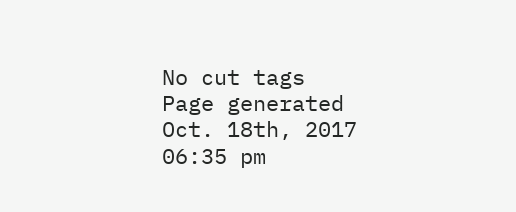No cut tags
Page generated Oct. 18th, 2017 06:35 pm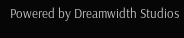Powered by Dreamwidth Studios